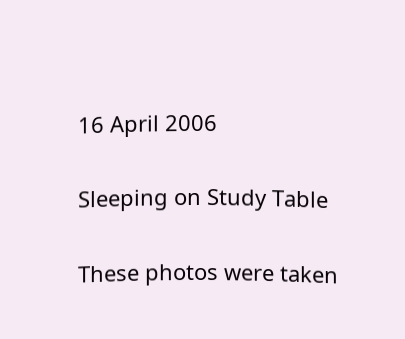16 April 2006

Sleeping on Study Table

These photos were taken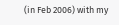(in Feb 2006) with my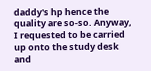daddy's hp hence the quality are so-so. Anyway, I requested to be carried up onto the study desk and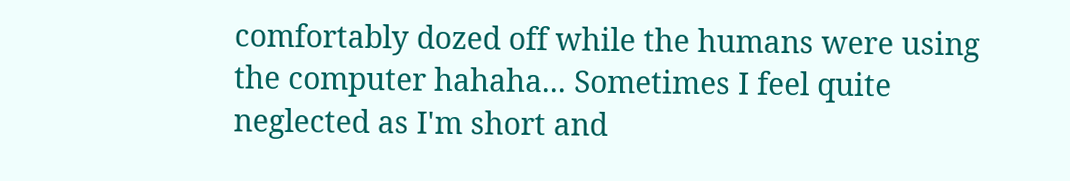comfortably dozed off while the humans were using the computer hahaha... Sometimes I feel quite neglected as I'm short and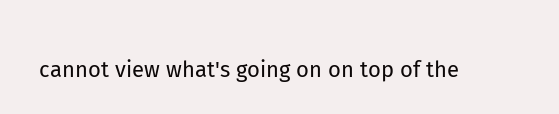cannot view what's going on on top of the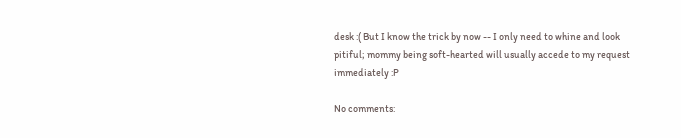desk :( But I know the trick by now -- I only need to whine and look pitiful; mommy being soft-hearted will usually accede to my request immediately :P

No comments: